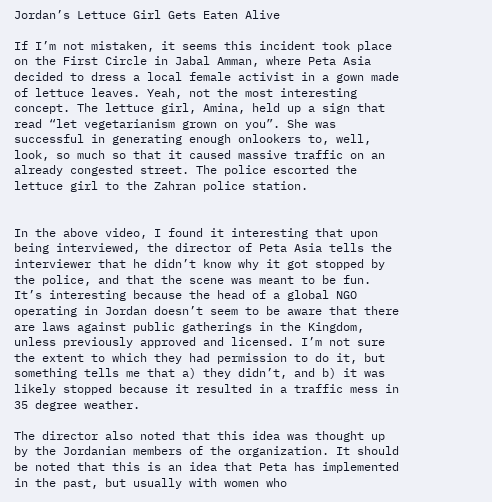Jordan’s Lettuce Girl Gets Eaten Alive

If I’m not mistaken, it seems this incident took place on the First Circle in Jabal Amman, where Peta Asia decided to dress a local female activist in a gown made of lettuce leaves. Yeah, not the most interesting concept. The lettuce girl, Amina, held up a sign that read “let vegetarianism grown on you”. She was successful in generating enough onlookers to, well, look, so much so that it caused massive traffic on an already congested street. The police escorted the lettuce girl to the Zahran police station.


In the above video, I found it interesting that upon being interviewed, the director of Peta Asia tells the interviewer that he didn’t know why it got stopped by the police, and that the scene was meant to be fun. It’s interesting because the head of a global NGO operating in Jordan doesn’t seem to be aware that there are laws against public gatherings in the Kingdom, unless previously approved and licensed. I’m not sure the extent to which they had permission to do it, but something tells me that a) they didn’t, and b) it was likely stopped because it resulted in a traffic mess in 35 degree weather.

The director also noted that this idea was thought up by the Jordanian members of the organization. It should be noted that this is an idea that Peta has implemented in the past, but usually with women who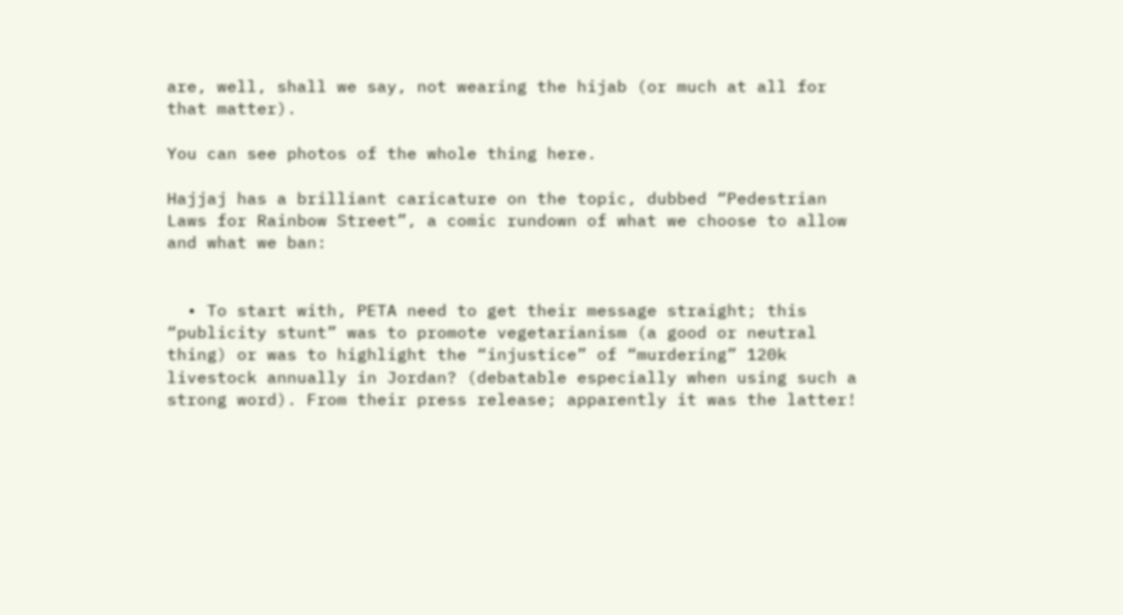are, well, shall we say, not wearing the hijab (or much at all for that matter).

You can see photos of the whole thing here.

Hajjaj has a brilliant caricature on the topic, dubbed “Pedestrian Laws for Rainbow Street”, a comic rundown of what we choose to allow and what we ban:


  • To start with, PETA need to get their message straight; this “publicity stunt” was to promote vegetarianism (a good or neutral thing) or was to highlight the “injustice” of “murdering” 120k livestock annually in Jordan? (debatable especially when using such a strong word). From their press release; apparently it was the latter!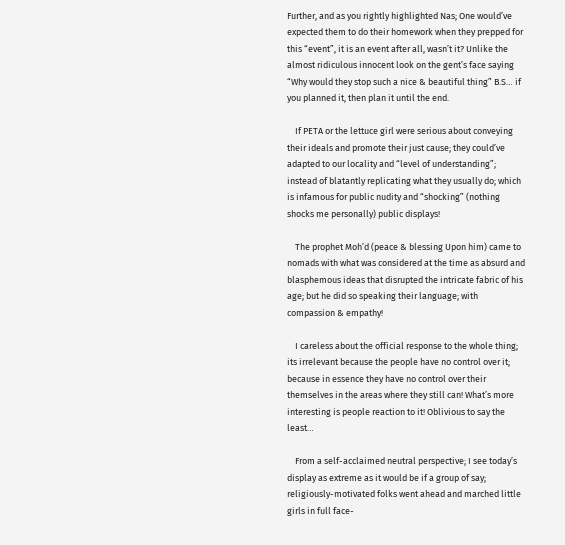Further, and as you rightly highlighted Nas; One would’ve expected them to do their homework when they prepped for this “event”, it is an event after all, wasn’t it? Unlike the almost ridiculous innocent look on the gent’s face saying “Why would they stop such a nice & beautiful thing” B.S… if you planned it, then plan it until the end.

    If PETA or the lettuce girl were serious about conveying their ideals and promote their just cause; they could’ve adapted to our locality and “level of understanding”; instead of blatantly replicating what they usually do; which is infamous for public nudity and “shocking” (nothing shocks me personally) public displays!

    The prophet Moh’d (peace & blessing Upon him) came to nomads with what was considered at the time as absurd and blasphemous ideas that disrupted the intricate fabric of his age; but he did so speaking their language; with compassion & empathy!

    I careless about the official response to the whole thing; its irrelevant because the people have no control over it; because in essence they have no control over their themselves in the areas where they still can! What’s more interesting is people reaction to it! Oblivious to say the least…

    From a self-acclaimed neutral perspective; I see today’s display as extreme as it would be if a group of say; religiously-motivated folks went ahead and marched little girls in full face-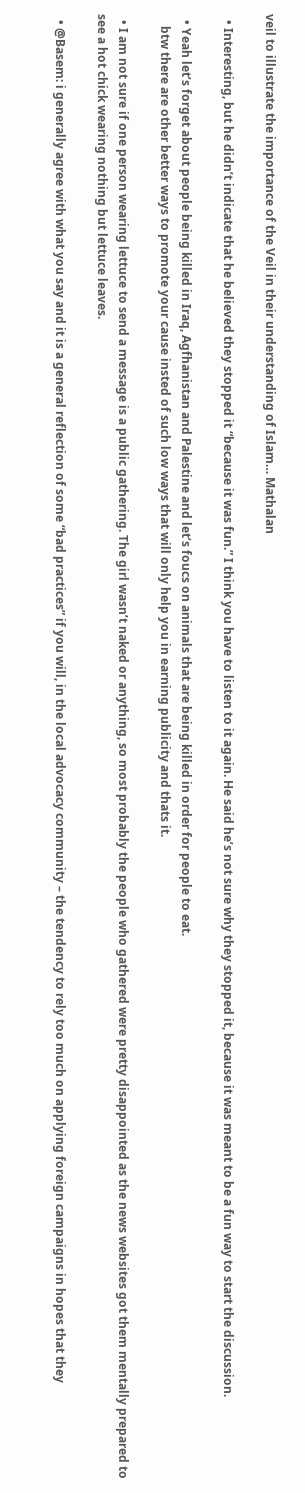veil to illustrate the importance of the Veil in their understanding of Islam… Mathalan

  • Interesting, but he didn’t indicate that he believed they stopped it “because it was fun.” I think you have to listen to it again. He said he’s not sure why they stopped it, because it was meant to be a fun way to start the discussion.

  • Yeah let’s forget about people being killed in Iraq, Agfhanistan and Palestine and let’s foucs on animals that are being killed in order for people to eat.
    btw there are other better ways to promote your cause insted of such low ways that will only help you in earning publicity and thats it.

  • I am not sure if one person wearing lettuce to send a message is a public gathering. The girl wasn’t naked or anything, so most probably the people who gathered were pretty disappointed as the news websites got them mentally prepared to see a hot chick wearing nothing but lettuce leaves.

  • @Basem: i generally agree with what you say and it is a general reflection of some “bad practices” if you will, in the local advocacy community – the tendency to rely too much on applying foreign campaigns in hopes that they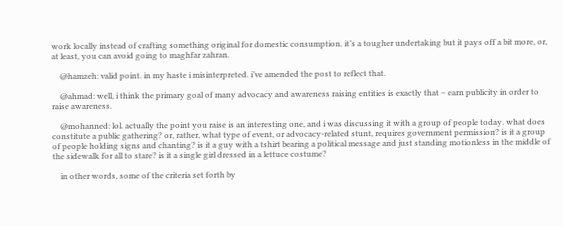work locally instead of crafting something original for domestic consumption. it’s a tougher undertaking but it pays off a bit more, or, at least, you can avoid going to maghfar zahran.

    @hamzeh: valid point. in my haste i misinterpreted. i’ve amended the post to reflect that.

    @ahmad: well, i think the primary goal of many advocacy and awareness raising entities is exactly that – earn publicity in order to raise awareness.

    @mohanned: lol. actually the point you raise is an interesting one, and i was discussing it with a group of people today. what does constitute a public gathering? or, rather, what type of event, or advocacy-related stunt, requires government permission? is it a group of people holding signs and chanting? is it a guy with a tshirt bearing a political message and just standing motionless in the middle of the sidewalk for all to stare? is it a single girl dressed in a lettuce costume?

    in other words, some of the criteria set forth by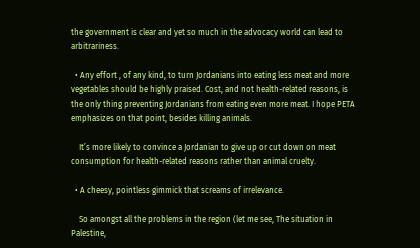the government is clear and yet so much in the advocacy world can lead to arbitrariness.

  • Any effort , of any kind, to turn Jordanians into eating less meat and more vegetables should be highly praised. Cost, and not health-related reasons, is the only thing preventing Jordanians from eating even more meat. I hope PETA emphasizes on that point, besides killing animals.

    It’s more likely to convince a Jordanian to give up or cut down on meat consumption for health-related reasons rather than animal cruelty.

  • A cheesy, pointless gimmick that screams of irrelevance.

    So amongst all the problems in the region (let me see, The situation in Palestine,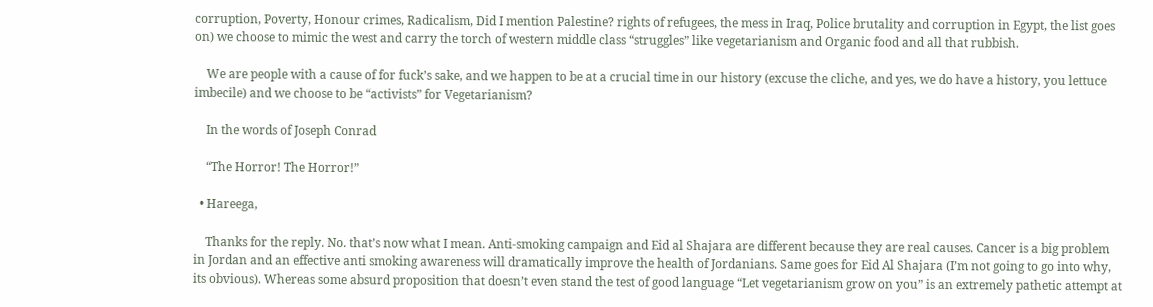corruption, Poverty, Honour crimes, Radicalism, Did I mention Palestine? rights of refugees, the mess in Iraq, Police brutality and corruption in Egypt, the list goes on) we choose to mimic the west and carry the torch of western middle class “struggles” like vegetarianism and Organic food and all that rubbish.

    We are people with a cause of for fuck’s sake, and we happen to be at a crucial time in our history (excuse the cliche, and yes, we do have a history, you lettuce imbecile) and we choose to be “activists” for Vegetarianism?

    In the words of Joseph Conrad

    “The Horror! The Horror!”

  • Hareega,

    Thanks for the reply. No. that’s now what I mean. Anti-smoking campaign and Eid al Shajara are different because they are real causes. Cancer is a big problem in Jordan and an effective anti smoking awareness will dramatically improve the health of Jordanians. Same goes for Eid Al Shajara (I’m not going to go into why, its obvious). Whereas some absurd proposition that doesn’t even stand the test of good language “Let vegetarianism grow on you” is an extremely pathetic attempt at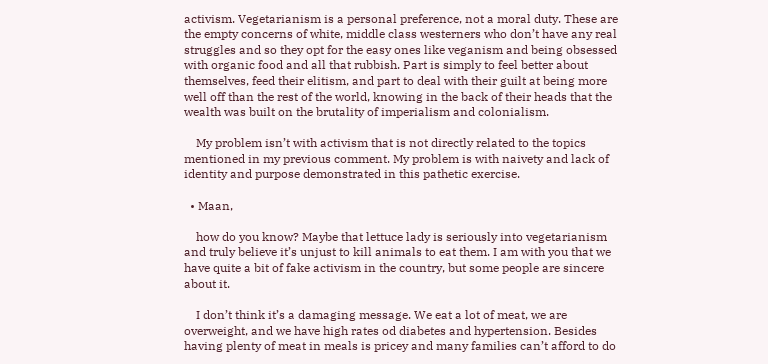activism. Vegetarianism is a personal preference, not a moral duty. These are the empty concerns of white, middle class westerners who don’t have any real struggles and so they opt for the easy ones like veganism and being obsessed with organic food and all that rubbish. Part is simply to feel better about themselves, feed their elitism, and part to deal with their guilt at being more well off than the rest of the world, knowing in the back of their heads that the wealth was built on the brutality of imperialism and colonialism.

    My problem isn’t with activism that is not directly related to the topics mentioned in my previous comment. My problem is with naivety and lack of identity and purpose demonstrated in this pathetic exercise.

  • Maan,

    how do you know? Maybe that lettuce lady is seriously into vegetarianism and truly believe it’s unjust to kill animals to eat them. I am with you that we have quite a bit of fake activism in the country, but some people are sincere about it.

    I don’t think it’s a damaging message. We eat a lot of meat, we are overweight, and we have high rates od diabetes and hypertension. Besides having plenty of meat in meals is pricey and many families can’t afford to do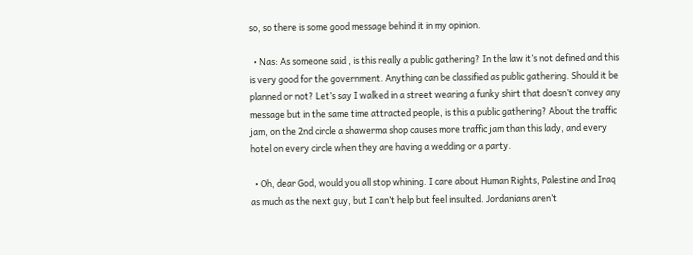so, so there is some good message behind it in my opinion.

  • Nas: As someone said , is this really a public gathering? In the law it’s not defined and this is very good for the government. Anything can be classified as public gathering. Should it be planned or not? Let’s say I walked in a street wearing a funky shirt that doesn’t convey any message but in the same time attracted people, is this a public gathering? About the traffic jam, on the 2nd circle a shawerma shop causes more traffic jam than this lady, and every hotel on every circle when they are having a wedding or a party.

  • Oh, dear God, would you all stop whining. I care about Human Rights, Palestine and Iraq as much as the next guy, but I can’t help but feel insulted. Jordanians aren’t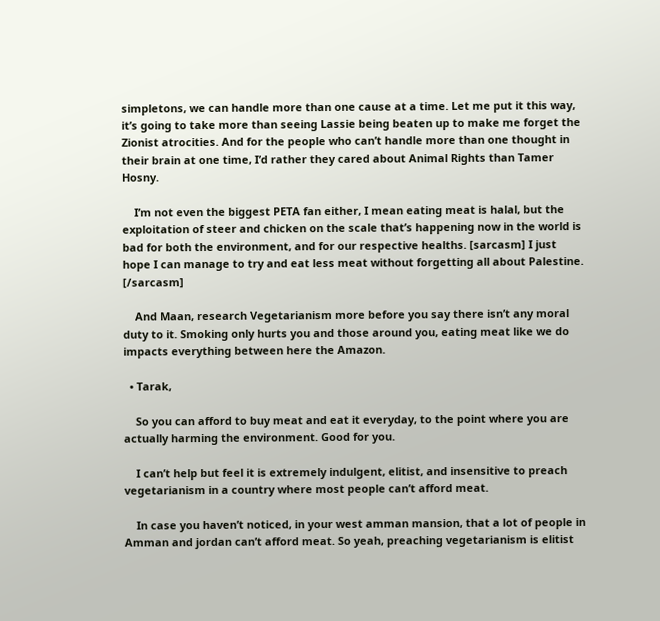simpletons, we can handle more than one cause at a time. Let me put it this way, it’s going to take more than seeing Lassie being beaten up to make me forget the Zionist atrocities. And for the people who can’t handle more than one thought in their brain at one time, I’d rather they cared about Animal Rights than Tamer Hosny.

    I’m not even the biggest PETA fan either, I mean eating meat is halal, but the exploitation of steer and chicken on the scale that’s happening now in the world is bad for both the environment, and for our respective healths. [sarcasm] I just hope I can manage to try and eat less meat without forgetting all about Palestine. [/sarcasm]

    And Maan, research Vegetarianism more before you say there isn’t any moral duty to it. Smoking only hurts you and those around you, eating meat like we do impacts everything between here the Amazon.

  • Tarak,

    So you can afford to buy meat and eat it everyday, to the point where you are actually harming the environment. Good for you.

    I can’t help but feel it is extremely indulgent, elitist, and insensitive to preach vegetarianism in a country where most people can’t afford meat.

    In case you haven’t noticed, in your west amman mansion, that a lot of people in Amman and jordan can’t afford meat. So yeah, preaching vegetarianism is elitist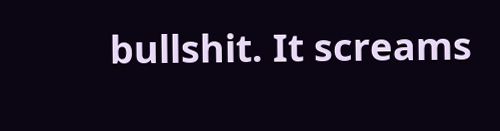bullshit. It screams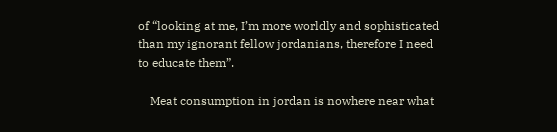of “looking at me, I’m more worldly and sophisticated than my ignorant fellow jordanians, therefore I need to educate them”.

    Meat consumption in jordan is nowhere near what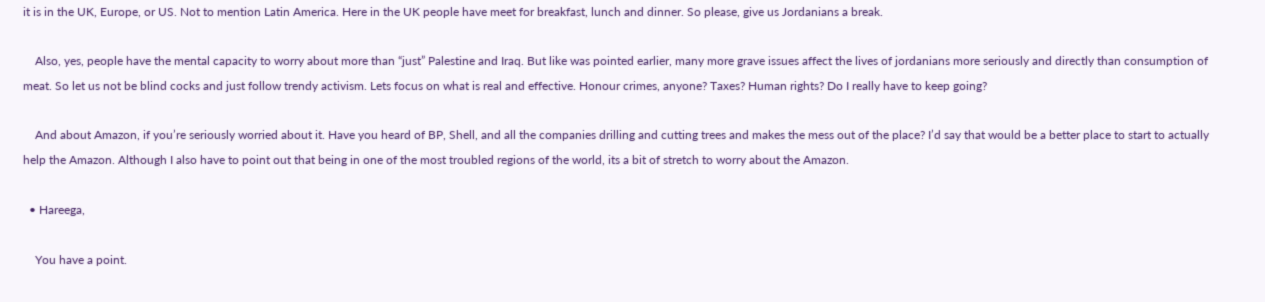it is in the UK, Europe, or US. Not to mention Latin America. Here in the UK people have meet for breakfast, lunch and dinner. So please, give us Jordanians a break.

    Also, yes, people have the mental capacity to worry about more than “just” Palestine and Iraq. But like was pointed earlier, many more grave issues affect the lives of jordanians more seriously and directly than consumption of meat. So let us not be blind cocks and just follow trendy activism. Lets focus on what is real and effective. Honour crimes, anyone? Taxes? Human rights? Do I really have to keep going?

    And about Amazon, if you’re seriously worried about it. Have you heard of BP, Shell, and all the companies drilling and cutting trees and makes the mess out of the place? I’d say that would be a better place to start to actually help the Amazon. Although I also have to point out that being in one of the most troubled regions of the world, its a bit of stretch to worry about the Amazon.

  • Hareega,

    You have a point.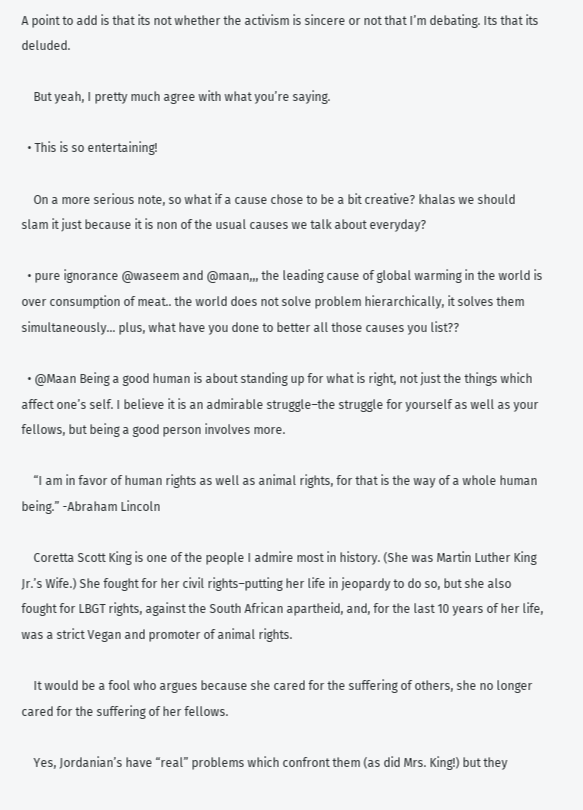A point to add is that its not whether the activism is sincere or not that I’m debating. Its that its deluded.

    But yeah, I pretty much agree with what you’re saying.

  • This is so entertaining!

    On a more serious note, so what if a cause chose to be a bit creative? khalas we should slam it just because it is non of the usual causes we talk about everyday?

  • pure ignorance @waseem and @maan,,, the leading cause of global warming in the world is over consumption of meat.. the world does not solve problem hierarchically, it solves them simultaneously… plus, what have you done to better all those causes you list??

  • @Maan Being a good human is about standing up for what is right, not just the things which affect one’s self. I believe it is an admirable struggle–the struggle for yourself as well as your fellows, but being a good person involves more.

    “I am in favor of human rights as well as animal rights, for that is the way of a whole human being.” -Abraham Lincoln

    Coretta Scott King is one of the people I admire most in history. (She was Martin Luther King Jr.’s Wife.) She fought for her civil rights–putting her life in jeopardy to do so, but she also fought for LBGT rights, against the South African apartheid, and, for the last 10 years of her life, was a strict Vegan and promoter of animal rights.

    It would be a fool who argues because she cared for the suffering of others, she no longer cared for the suffering of her fellows.

    Yes, Jordanian’s have “real” problems which confront them (as did Mrs. King!) but they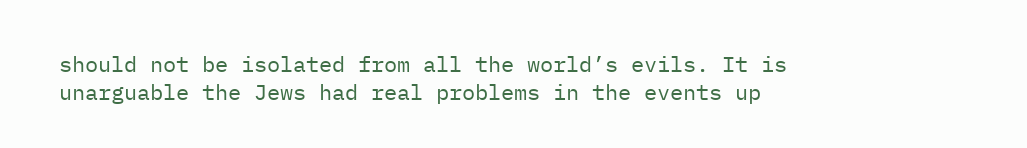should not be isolated from all the world’s evils. It is unarguable the Jews had real problems in the events up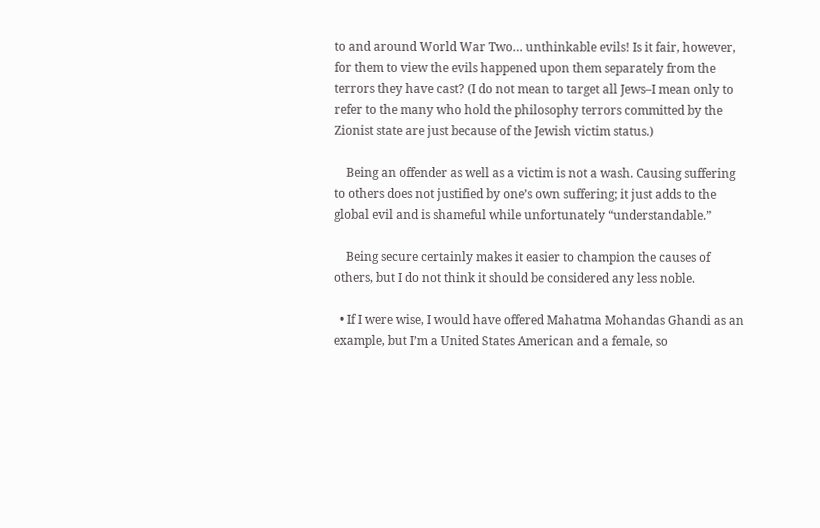to and around World War Two… unthinkable evils! Is it fair, however, for them to view the evils happened upon them separately from the terrors they have cast? (I do not mean to target all Jews–I mean only to refer to the many who hold the philosophy terrors committed by the Zionist state are just because of the Jewish victim status.)

    Being an offender as well as a victim is not a wash. Causing suffering to others does not justified by one’s own suffering; it just adds to the global evil and is shameful while unfortunately “understandable.”

    Being secure certainly makes it easier to champion the causes of others, but I do not think it should be considered any less noble.

  • If I were wise, I would have offered Mahatma Mohandas Ghandi as an example, but I’m a United States American and a female, so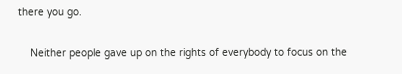there you go.

    Neither people gave up on the rights of everybody to focus on the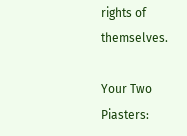rights of themselves.

Your Two Piasters: